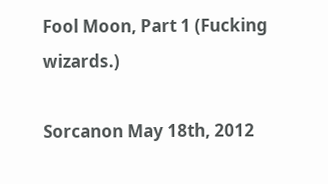Fool Moon, Part 1 (Fucking wizards.)

Sorcanon May 18th, 2012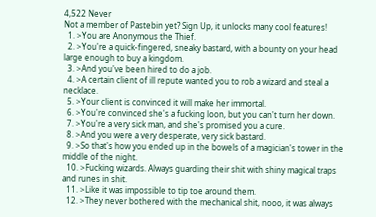4,522 Never
Not a member of Pastebin yet? Sign Up, it unlocks many cool features!
  1. >You are Anonymous the Thief.
  2. >You're a quick-fingered, sneaky bastard, with a bounty on your head large enough to buy a kingdom.
  3. >And you've been hired to do a job.
  4. >A certain client of ill repute wanted you to rob a wizard and steal a necklace.
  5. >Your client is convinced it will make her immortal.
  6. >You're convinced she's a fucking loon, but you can't turn her down.
  7. >You're a very sick man, and she's promised you a cure.
  8. >And you were a very desperate, very sick bastard.
  9. >So that's how you ended up in the bowels of a magician's tower in the middle of the night.
  10. >Fucking wizards. Always guarding their shit with shiny magical traps and runes in shit.
  11. >Like it was impossible to tip toe around them.
  12. >They never bothered with the mechanical shit, nooo, it was always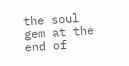the soul gem at the end of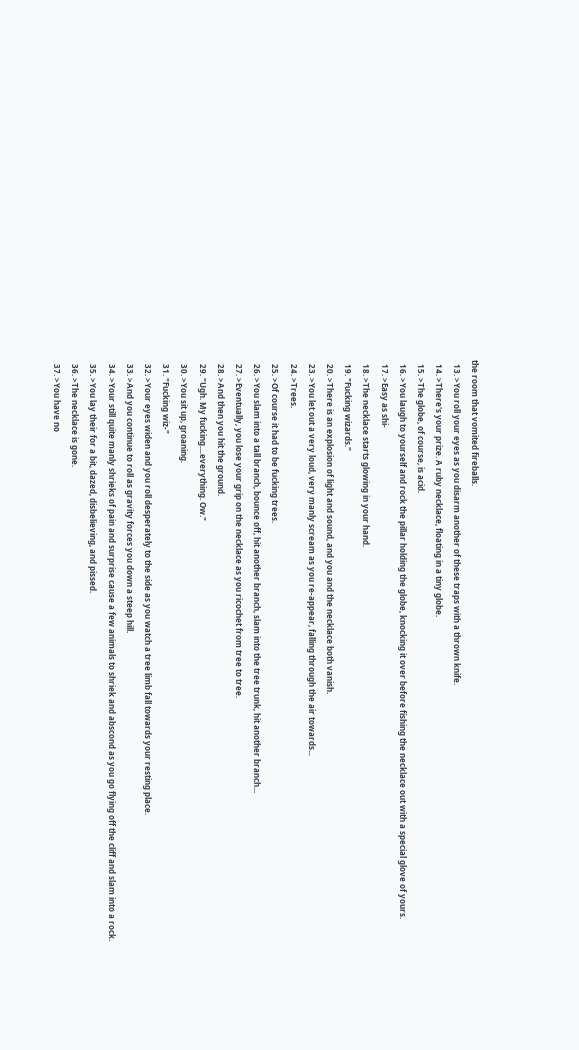the room that vomited fireballs.
  13. >You roll your eyes as you disarm another of these traps with a thrown knife.
  14. >There's your prize. A ruby necklace, floating in a tiny globe.
  15. >The globe, of course, is acid.
  16. >You laugh to yourself and rock the pillar holding the globe, knocking it over before fishing the necklace out with a special glove of yours.
  17. >Easy as shi-
  18. >The necklace starts glowing in your hand.
  19. "Fucking wizards."
  20. >There is an explosion of light and sound, and you and the necklace both vanish.
  23. >You let out a very loud, very manly scream as you re-appear, falling through the air towards...
  24. >Trees.
  25. >Of course it had to be fucking trees.
  26. >You slam into a tall branch, bounce off, hit another branch, slam into the tree trunk, hit another branch...
  27. >Eventually, you lose your grip on the necklace as you ricochet from tree to tree.
  28. >And then you hit the ground.
  29. "Ugh. My fucking....everything. Ow."
  30. >You sit up, groaning.
  31. "Fucking wiz-"
  32. >Your eyes widen and you roll desperately to the side as you watch a tree limb fall towards your resting place.
  33. >And you continue to roll as gravity forces you down a steep hill.
  34. >Your still quite manly shrieks of pain and surprise cause a few animals to shriek and abscond as you go flying off the cliff and slam into a rock.
  35. >You lay their for a bit, dazed, disbelieving, and pissed.
  36. >The necklace is gone.
  37. >You have no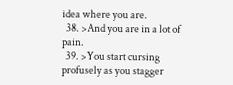idea where you are.
  38. >And you are in a lot of pain.
  39. >You start cursing profusely as you stagger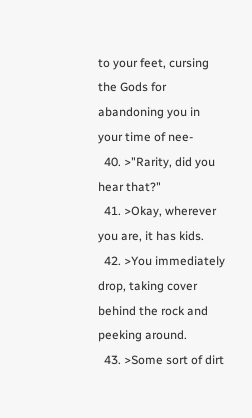to your feet, cursing the Gods for abandoning you in your time of nee-
  40. >"Rarity, did you hear that?"
  41. >Okay, wherever you are, it has kids.
  42. >You immediately drop, taking cover behind the rock and peeking around.
  43. >Some sort of dirt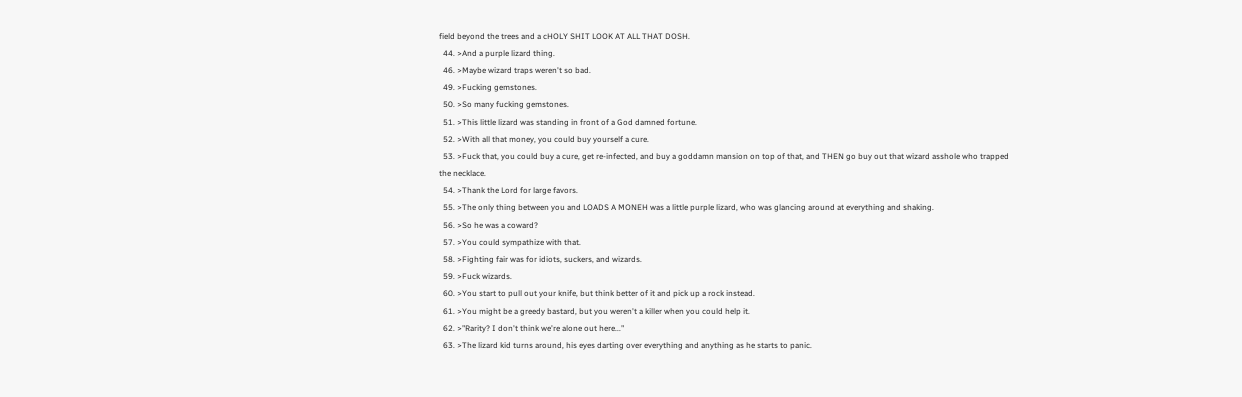field beyond the trees and a cHOLY SHIT LOOK AT ALL THAT DOSH.
  44. >And a purple lizard thing.
  46. >Maybe wizard traps weren't so bad.
  49. >Fucking gemstones.
  50. >So many fucking gemstones.
  51. >This little lizard was standing in front of a God damned fortune.
  52. >With all that money, you could buy yourself a cure.
  53. >Fuck that, you could buy a cure, get re-infected, and buy a goddamn mansion on top of that, and THEN go buy out that wizard asshole who trapped the necklace.
  54. >Thank the Lord for large favors.
  55. >The only thing between you and LOADS A MONEH was a little purple lizard, who was glancing around at everything and shaking.
  56. >So he was a coward?
  57. >You could sympathize with that.
  58. >Fighting fair was for idiots, suckers, and wizards.
  59. >Fuck wizards.
  60. >You start to pull out your knife, but think better of it and pick up a rock instead.
  61. >You might be a greedy bastard, but you weren't a killer when you could help it.
  62. >"Rarity? I don't think we're alone out here..."
  63. >The lizard kid turns around, his eyes darting over everything and anything as he starts to panic.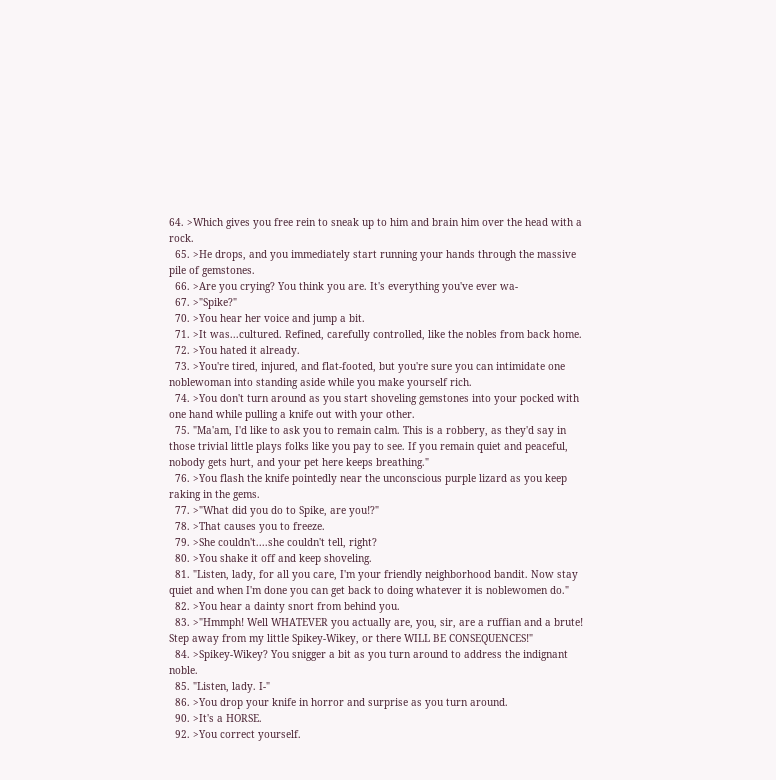64. >Which gives you free rein to sneak up to him and brain him over the head with a rock.
  65. >He drops, and you immediately start running your hands through the massive pile of gemstones.
  66. >Are you crying? You think you are. It's everything you've ever wa-
  67. >"Spike?"
  70. >You hear her voice and jump a bit.
  71. >It was...cultured. Refined, carefully controlled, like the nobles from back home.
  72. >You hated it already.
  73. >You're tired, injured, and flat-footed, but you're sure you can intimidate one noblewoman into standing aside while you make yourself rich.
  74. >You don't turn around as you start shoveling gemstones into your pocked with one hand while pulling a knife out with your other.
  75. "Ma'am, I'd like to ask you to remain calm. This is a robbery, as they'd say in those trivial little plays folks like you pay to see. If you remain quiet and peaceful, nobody gets hurt, and your pet here keeps breathing."
  76. >You flash the knife pointedly near the unconscious purple lizard as you keep raking in the gems.
  77. >"What did you do to Spike, are you!?"
  78. >That causes you to freeze.
  79. >She couldn't....she couldn't tell, right?
  80. >You shake it off and keep shoveling.
  81. "Listen, lady, for all you care, I'm your friendly neighborhood bandit. Now stay quiet and when I'm done you can get back to doing whatever it is noblewomen do."
  82. >You hear a dainty snort from behind you.
  83. >"Hmmph! Well WHATEVER you actually are, you, sir, are a ruffian and a brute! Step away from my little Spikey-Wikey, or there WILL BE CONSEQUENCES!"
  84. >Spikey-Wikey? You snigger a bit as you turn around to address the indignant noble.
  85. "Listen, lady. I-"
  86. >You drop your knife in horror and surprise as you turn around.
  90. >It's a HORSE.
  92. >You correct yourself.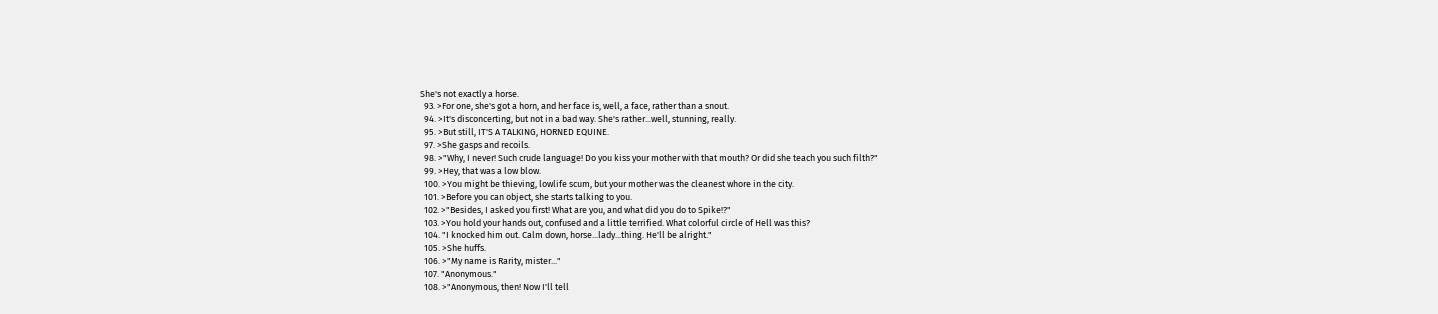She's not exactly a horse.
  93. >For one, she's got a horn, and her face is, well, a face, rather than a snout.
  94. >It's disconcerting, but not in a bad way. She's rather...well, stunning, really.
  95. >But still, IT'S A TALKING, HORNED EQUINE.
  97. >She gasps and recoils.
  98. >"Why, I never! Such crude language! Do you kiss your mother with that mouth? Or did she teach you such filth?"
  99. >Hey, that was a low blow.
  100. >You might be thieving, lowlife scum, but your mother was the cleanest whore in the city.
  101. >Before you can object, she starts talking to you.
  102. >"Besides, I asked you first! What are you, and what did you do to Spike!?"
  103. >You hold your hands out, confused and a little terrified. What colorful circle of Hell was this?
  104. "I knocked him out. Calm down, horse...lady...thing. He'll be alright."
  105. >She huffs.
  106. >"My name is Rarity, mister..."
  107. "Anonymous."
  108. >"Anonymous, then! Now I'll tell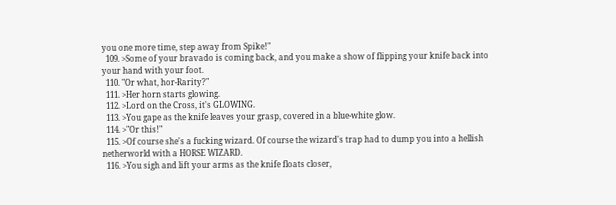you one more time, step away from Spike!"
  109. >Some of your bravado is coming back, and you make a show of flipping your knife back into your hand with your foot.
  110. "Or what, hor-Rarity?"
  111. >Her horn starts glowing.
  112. >Lord on the Cross, it's GLOWING.
  113. >You gape as the knife leaves your grasp, covered in a blue-white glow.
  114. >"Or this!"
  115. >Of course she's a fucking wizard. Of course the wizard's trap had to dump you into a hellish netherworld with a HORSE WIZARD.
  116. >You sigh and lift your arms as the knife floats closer,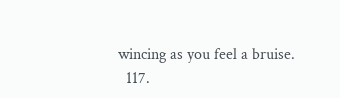wincing as you feel a bruise.
  117.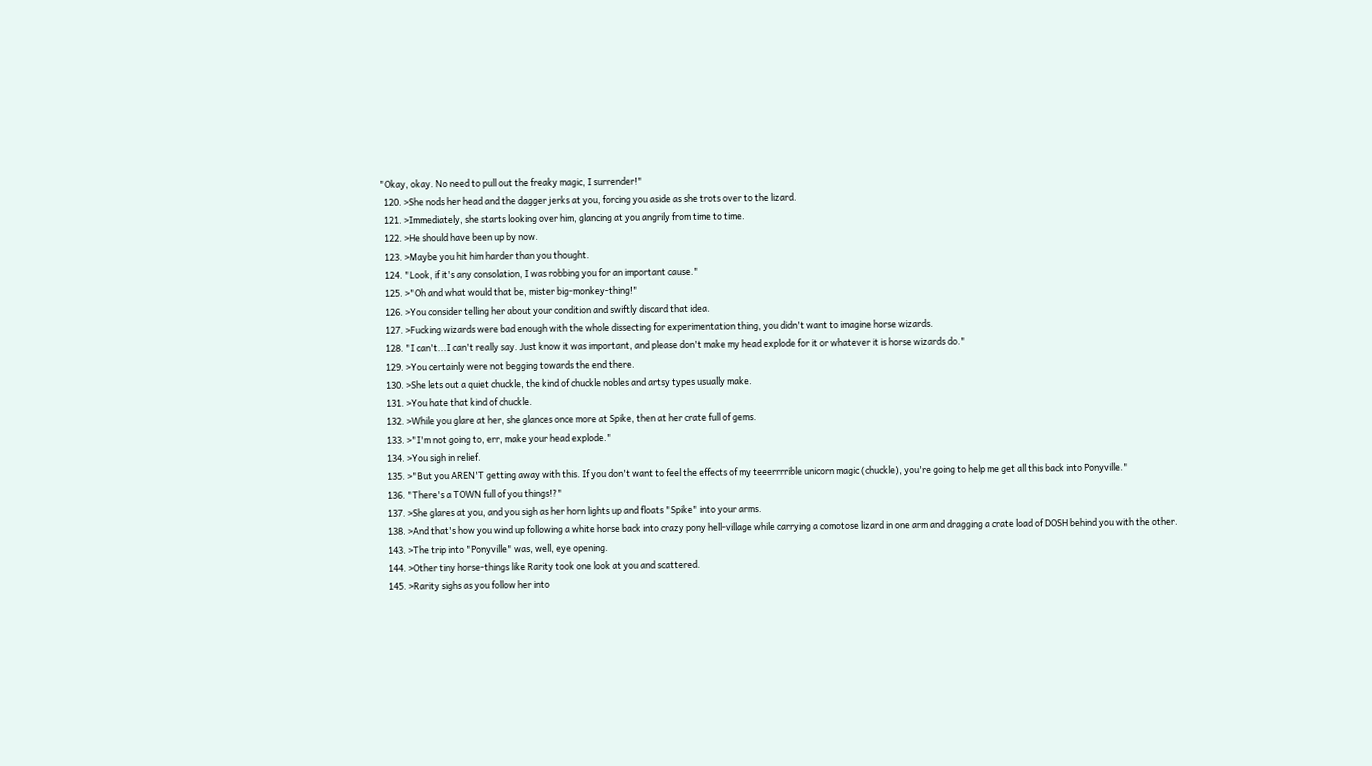"Okay, okay. No need to pull out the freaky magic, I surrender!"
  120. >She nods her head and the dagger jerks at you, forcing you aside as she trots over to the lizard.
  121. >Immediately, she starts looking over him, glancing at you angrily from time to time.
  122. >He should have been up by now.
  123. >Maybe you hit him harder than you thought.
  124. "Look, if it's any consolation, I was robbing you for an important cause."
  125. >"Oh and what would that be, mister big-monkey-thing!"
  126. >You consider telling her about your condition and swiftly discard that idea.
  127. >Fucking wizards were bad enough with the whole dissecting for experimentation thing, you didn't want to imagine horse wizards.
  128. "I can't...I can't really say. Just know it was important, and please don't make my head explode for it or whatever it is horse wizards do."
  129. >You certainly were not begging towards the end there.
  130. >She lets out a quiet chuckle, the kind of chuckle nobles and artsy types usually make.
  131. >You hate that kind of chuckle.
  132. >While you glare at her, she glances once more at Spike, then at her crate full of gems.
  133. >"I'm not going to, err, make your head explode."
  134. >You sigh in relief.
  135. >"But you AREN'T getting away with this. If you don't want to feel the effects of my teeerrrrible unicorn magic (chuckle), you're going to help me get all this back into Ponyville."
  136. "There's a TOWN full of you things!?"
  137. >She glares at you, and you sigh as her horn lights up and floats "Spike" into your arms.
  138. >And that's how you wind up following a white horse back into crazy pony hell-village while carrying a comotose lizard in one arm and dragging a crate load of DOSH behind you with the other.
  143. >The trip into "Ponyville" was, well, eye opening.
  144. >Other tiny horse-things like Rarity took one look at you and scattered.
  145. >Rarity sighs as you follow her into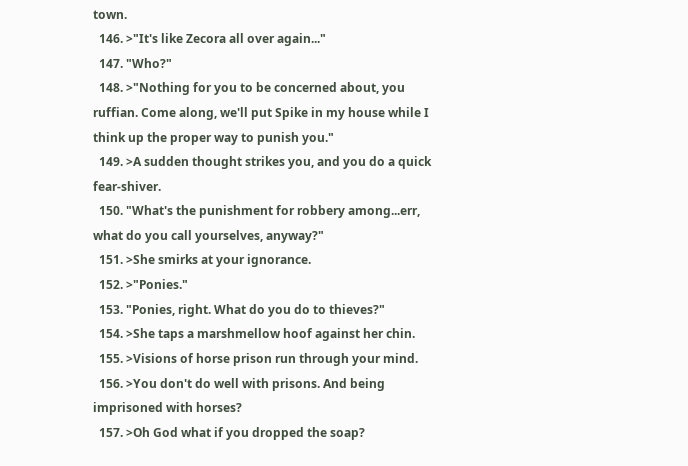town.
  146. >"It's like Zecora all over again..."
  147. "Who?"
  148. >"Nothing for you to be concerned about, you ruffian. Come along, we'll put Spike in my house while I think up the proper way to punish you."
  149. >A sudden thought strikes you, and you do a quick fear-shiver.
  150. "What's the punishment for robbery among...err, what do you call yourselves, anyway?"
  151. >She smirks at your ignorance.
  152. >"Ponies."
  153. "Ponies, right. What do you do to thieves?"
  154. >She taps a marshmellow hoof against her chin.
  155. >Visions of horse prison run through your mind.
  156. >You don't do well with prisons. And being imprisoned with horses?
  157. >Oh God what if you dropped the soap?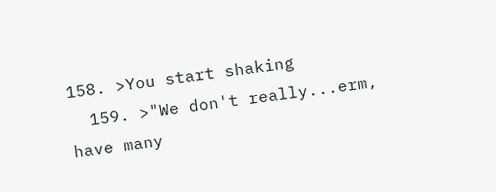158. >You start shaking
  159. >"We don't really...erm, have many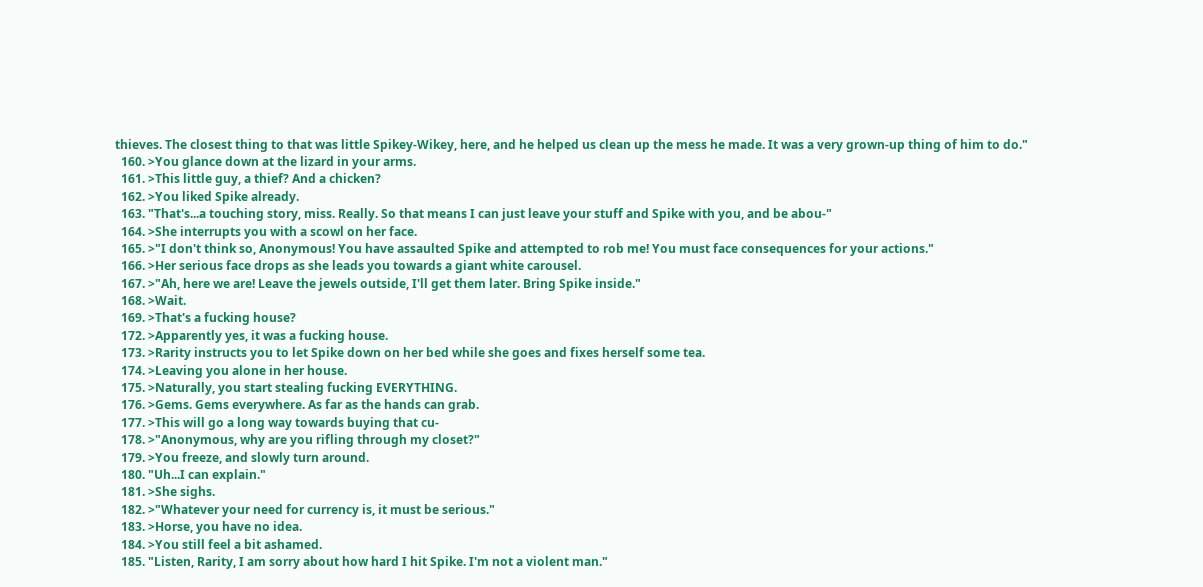thieves. The closest thing to that was little Spikey-Wikey, here, and he helped us clean up the mess he made. It was a very grown-up thing of him to do."
  160. >You glance down at the lizard in your arms.
  161. >This little guy, a thief? And a chicken?
  162. >You liked Spike already.
  163. "That's...a touching story, miss. Really. So that means I can just leave your stuff and Spike with you, and be abou-"
  164. >She interrupts you with a scowl on her face.
  165. >"I don't think so, Anonymous! You have assaulted Spike and attempted to rob me! You must face consequences for your actions."
  166. >Her serious face drops as she leads you towards a giant white carousel.
  167. >"Ah, here we are! Leave the jewels outside, I'll get them later. Bring Spike inside."
  168. >Wait.
  169. >That's a fucking house?
  172. >Apparently yes, it was a fucking house.
  173. >Rarity instructs you to let Spike down on her bed while she goes and fixes herself some tea.
  174. >Leaving you alone in her house.
  175. >Naturally, you start stealing fucking EVERYTHING.
  176. >Gems. Gems everywhere. As far as the hands can grab.
  177. >This will go a long way towards buying that cu-
  178. >"Anonymous, why are you rifling through my closet?"
  179. >You freeze, and slowly turn around.
  180. "Uh...I can explain."
  181. >She sighs.
  182. >"Whatever your need for currency is, it must be serious."
  183. >Horse, you have no idea.
  184. >You still feel a bit ashamed.
  185. "Listen, Rarity, I am sorry about how hard I hit Spike. I'm not a violent man."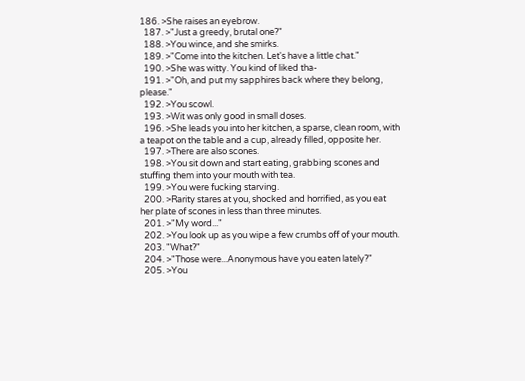186. >She raises an eyebrow.
  187. >"Just a greedy, brutal one?"
  188. >You wince, and she smirks.
  189. >"Come into the kitchen. Let's have a little chat."
  190. >She was witty. You kind of liked tha-
  191. >"Oh, and put my sapphires back where they belong, please."
  192. >You scowl.
  193. >Wit was only good in small doses.
  196. >She leads you into her kitchen, a sparse, clean room, with a teapot on the table and a cup, already filled, opposite her.
  197. >There are also scones.
  198. >You sit down and start eating, grabbing scones and stuffing them into your mouth with tea.
  199. >You were fucking starving.
  200. >Rarity stares at you, shocked and horrified, as you eat her plate of scones in less than three minutes.
  201. >"My word..."
  202. >You look up as you wipe a few crumbs off of your mouth.
  203. "What?"
  204. >"Those were...Anonymous have you eaten lately?"
  205. >You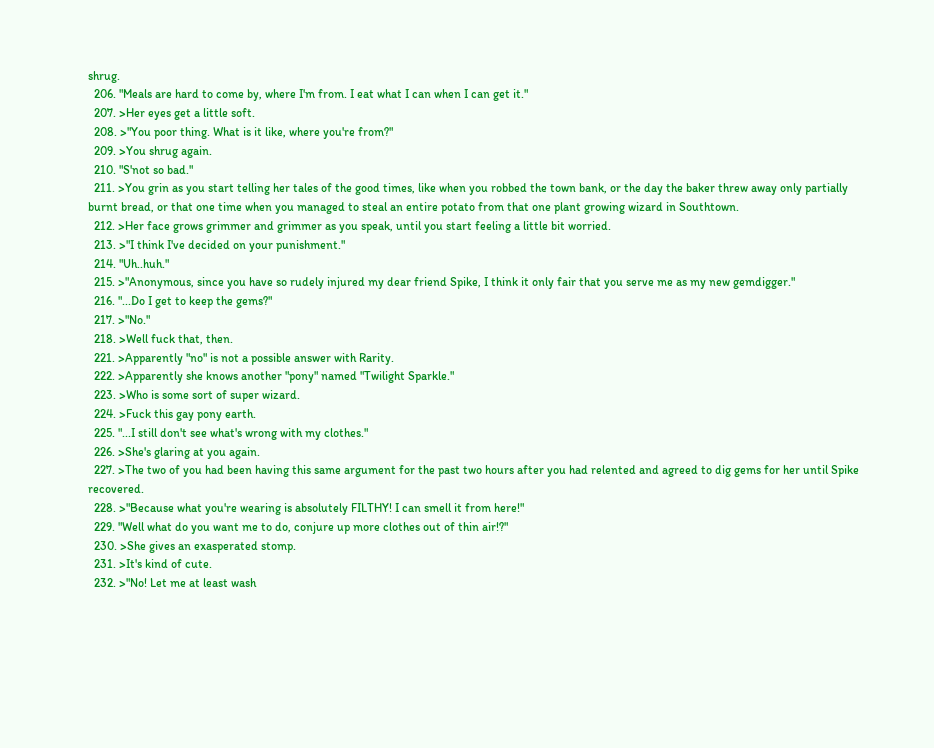shrug.
  206. "Meals are hard to come by, where I'm from. I eat what I can when I can get it."
  207. >Her eyes get a little soft.
  208. >"You poor thing. What is it like, where you're from?"
  209. >You shrug again.
  210. "S'not so bad."
  211. >You grin as you start telling her tales of the good times, like when you robbed the town bank, or the day the baker threw away only partially burnt bread, or that one time when you managed to steal an entire potato from that one plant growing wizard in Southtown.
  212. >Her face grows grimmer and grimmer as you speak, until you start feeling a little bit worried.
  213. >"I think I've decided on your punishment."
  214. "Uh..huh."
  215. >"Anonymous, since you have so rudely injured my dear friend Spike, I think it only fair that you serve me as my new gemdigger."
  216. "...Do I get to keep the gems?"
  217. >"No."
  218. >Well fuck that, then.
  221. >Apparently "no" is not a possible answer with Rarity.
  222. >Apparently she knows another "pony" named "Twilight Sparkle."
  223. >Who is some sort of super wizard.
  224. >Fuck this gay pony earth.
  225. "...I still don't see what's wrong with my clothes."
  226. >She's glaring at you again.
  227. >The two of you had been having this same argument for the past two hours after you had relented and agreed to dig gems for her until Spike recovered.
  228. >"Because what you're wearing is absolutely FILTHY! I can smell it from here!"
  229. "Well what do you want me to do, conjure up more clothes out of thin air!?"
  230. >She gives an exasperated stomp.
  231. >It's kind of cute.
  232. >"No! Let me at least wash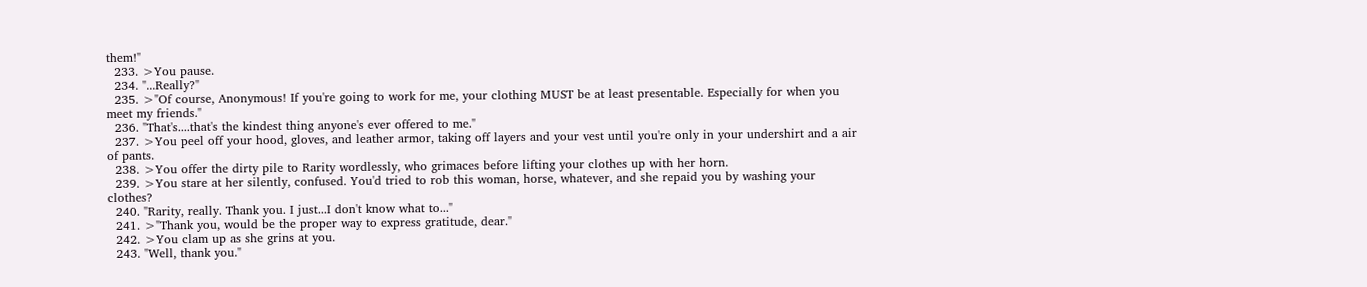them!"
  233. >You pause.
  234. "...Really?"
  235. >"Of course, Anonymous! If you're going to work for me, your clothing MUST be at least presentable. Especially for when you meet my friends."
  236. "That's....that's the kindest thing anyone's ever offered to me."
  237. >You peel off your hood, gloves, and leather armor, taking off layers and your vest until you're only in your undershirt and a air of pants.
  238. >You offer the dirty pile to Rarity wordlessly, who grimaces before lifting your clothes up with her horn.
  239. >You stare at her silently, confused. You'd tried to rob this woman, horse, whatever, and she repaid you by washing your clothes?
  240. "Rarity, really. Thank you. I just...I don't know what to..."
  241. >"Thank you, would be the proper way to express gratitude, dear."
  242. >You clam up as she grins at you.
  243. "Well, thank you."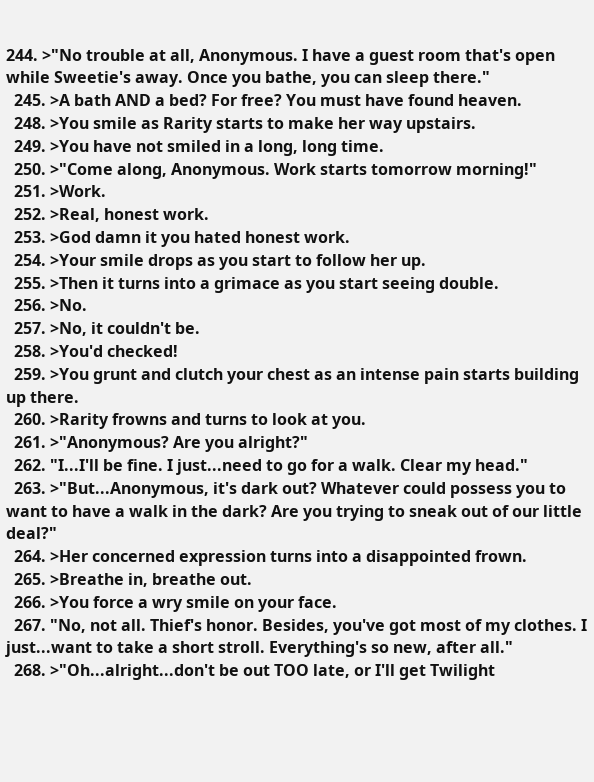244. >"No trouble at all, Anonymous. I have a guest room that's open while Sweetie's away. Once you bathe, you can sleep there."
  245. >A bath AND a bed? For free? You must have found heaven.
  248. >You smile as Rarity starts to make her way upstairs.
  249. >You have not smiled in a long, long time.
  250. >"Come along, Anonymous. Work starts tomorrow morning!"
  251. >Work.
  252. >Real, honest work.
  253. >God damn it you hated honest work.
  254. >Your smile drops as you start to follow her up.
  255. >Then it turns into a grimace as you start seeing double.
  256. >No.
  257. >No, it couldn't be.
  258. >You'd checked!
  259. >You grunt and clutch your chest as an intense pain starts building up there.
  260. >Rarity frowns and turns to look at you.
  261. >"Anonymous? Are you alright?"
  262. "I...I'll be fine. I just...need to go for a walk. Clear my head."
  263. >"But...Anonymous, it's dark out? Whatever could possess you to want to have a walk in the dark? Are you trying to sneak out of our little deal?"
  264. >Her concerned expression turns into a disappointed frown.
  265. >Breathe in, breathe out.
  266. >You force a wry smile on your face.
  267. "No, not all. Thief's honor. Besides, you've got most of my clothes. I just...want to take a short stroll. Everything's so new, after all."
  268. >"Oh...alright...don't be out TOO late, or I'll get Twilight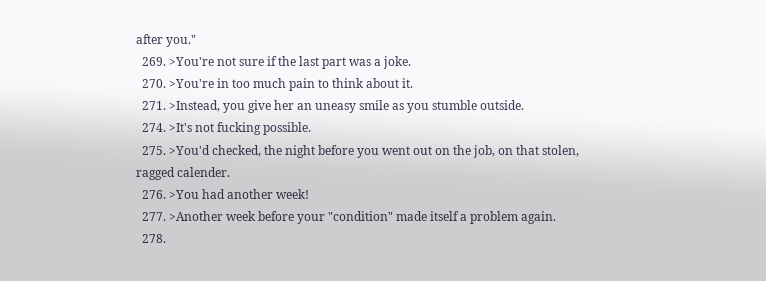after you."
  269. >You're not sure if the last part was a joke.
  270. >You're in too much pain to think about it.
  271. >Instead, you give her an uneasy smile as you stumble outside.
  274. >It's not fucking possible.
  275. >You'd checked, the night before you went out on the job, on that stolen, ragged calender.
  276. >You had another week!
  277. >Another week before your "condition" made itself a problem again.
  278.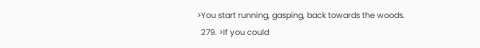>You start running, gasping, back towards the woods.
  279. >If you could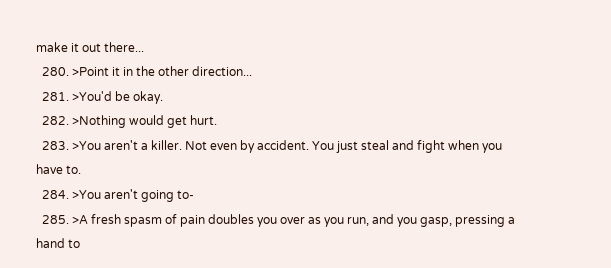make it out there...
  280. >Point it in the other direction...
  281. >You'd be okay.
  282. >Nothing would get hurt.
  283. >You aren't a killer. Not even by accident. You just steal and fight when you have to.
  284. >You aren't going to-
  285. >A fresh spasm of pain doubles you over as you run, and you gasp, pressing a hand to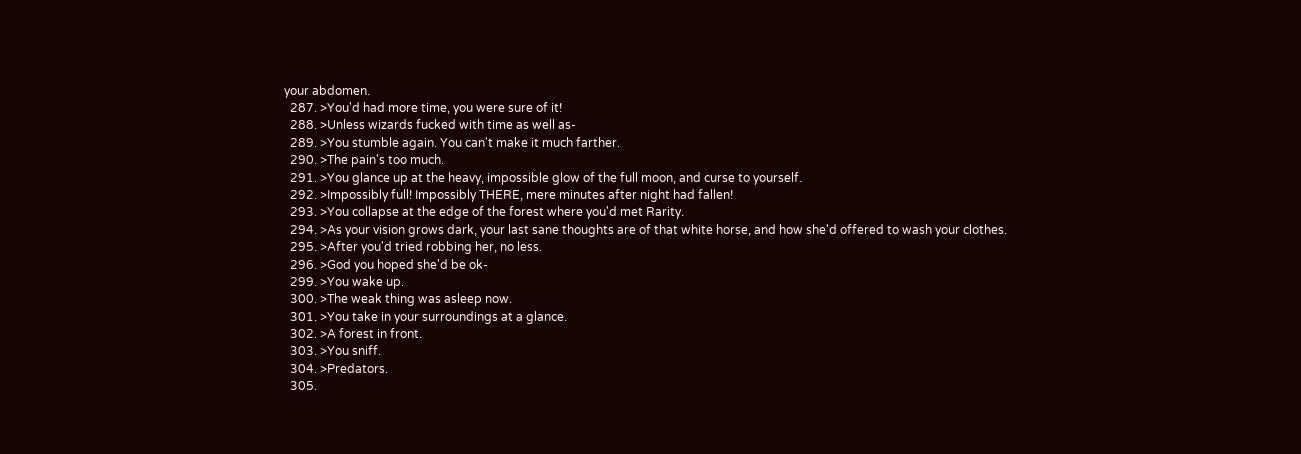your abdomen.
  287. >You'd had more time, you were sure of it!
  288. >Unless wizards fucked with time as well as-
  289. >You stumble again. You can't make it much farther.
  290. >The pain's too much.
  291. >You glance up at the heavy, impossible glow of the full moon, and curse to yourself.
  292. >Impossibly full! Impossibly THERE, mere minutes after night had fallen!
  293. >You collapse at the edge of the forest where you'd met Rarity.
  294. >As your vision grows dark, your last sane thoughts are of that white horse, and how she'd offered to wash your clothes.
  295. >After you'd tried robbing her, no less.
  296. >God you hoped she'd be ok-
  299. >You wake up.
  300. >The weak thing was asleep now.
  301. >You take in your surroundings at a glance.
  302. >A forest in front.
  303. >You sniff.
  304. >Predators.
  305.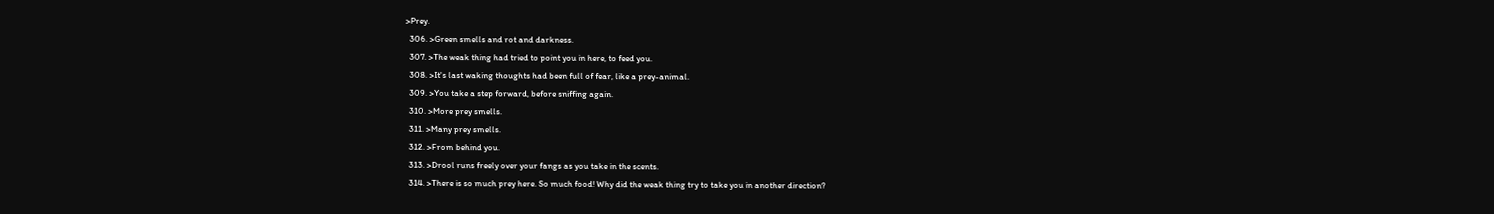>Prey.
  306. >Green smells and rot and darkness.
  307. >The weak thing had tried to point you in here, to feed you.
  308. >It's last waking thoughts had been full of fear, like a prey-animal.
  309. >You take a step forward, before sniffing again.
  310. >More prey smells.
  311. >Many prey smells.
  312. >From behind you.
  313. >Drool runs freely over your fangs as you take in the scents.
  314. >There is so much prey here. So much food! Why did the weak thing try to take you in another direction?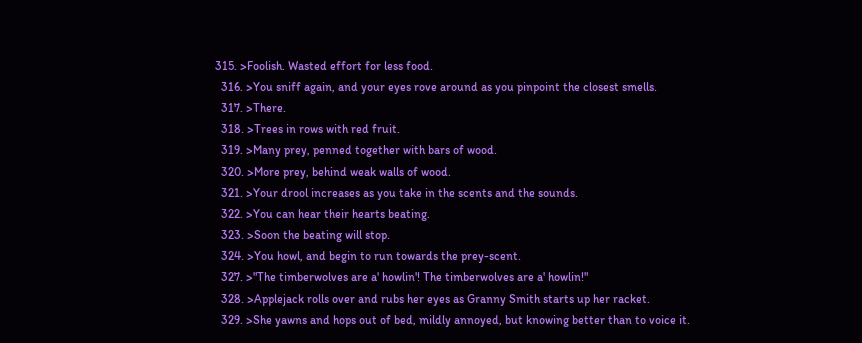315. >Foolish. Wasted effort for less food.
  316. >You sniff again, and your eyes rove around as you pinpoint the closest smells.
  317. >There.
  318. >Trees in rows with red fruit.
  319. >Many prey, penned together with bars of wood.
  320. >More prey, behind weak walls of wood.
  321. >Your drool increases as you take in the scents and the sounds.
  322. >You can hear their hearts beating.
  323. >Soon the beating will stop.
  324. >You howl, and begin to run towards the prey-scent.
  327. >"The timberwolves are a' howlin'! The timberwolves are a' howlin!"
  328. >Applejack rolls over and rubs her eyes as Granny Smith starts up her racket.
  329. >She yawns and hops out of bed, mildly annoyed, but knowing better than to voice it.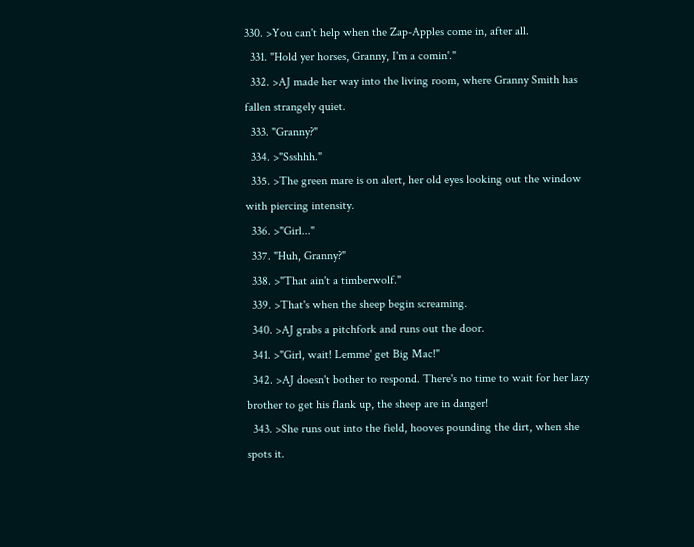330. >You can't help when the Zap-Apples come in, after all.
  331. "Hold yer horses, Granny, I'm a comin'."
  332. >AJ made her way into the living room, where Granny Smith has fallen strangely quiet.
  333. "Granny?"
  334. >"Ssshhh."
  335. >The green mare is on alert, her old eyes looking out the window with piercing intensity.
  336. >"Girl..."
  337. "Huh, Granny?"
  338. >"That ain't a timberwolf."
  339. >That's when the sheep begin screaming.
  340. >AJ grabs a pitchfork and runs out the door.
  341. >"Girl, wait! Lemme' get Big Mac!"
  342. >AJ doesn't bother to respond. There's no time to wait for her lazy brother to get his flank up, the sheep are in danger!
  343. >She runs out into the field, hooves pounding the dirt, when she spots it.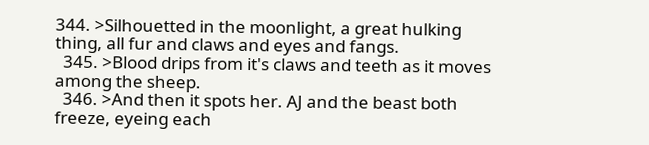344. >Silhouetted in the moonlight, a great hulking thing, all fur and claws and eyes and fangs.
  345. >Blood drips from it's claws and teeth as it moves among the sheep.
  346. >And then it spots her. AJ and the beast both freeze, eyeing each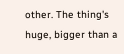other. The thing's huge, bigger than a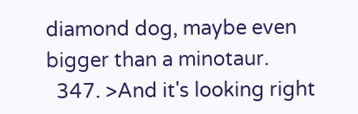diamond dog, maybe even bigger than a minotaur.
  347. >And it's looking right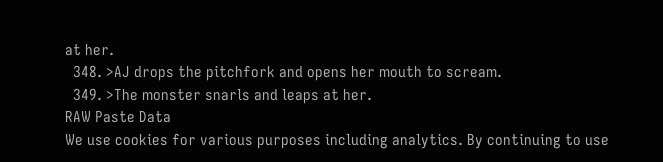at her.
  348. >AJ drops the pitchfork and opens her mouth to scream.
  349. >The monster snarls and leaps at her.
RAW Paste Data
We use cookies for various purposes including analytics. By continuing to use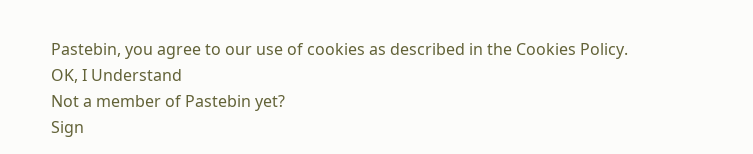Pastebin, you agree to our use of cookies as described in the Cookies Policy. OK, I Understand
Not a member of Pastebin yet?
Sign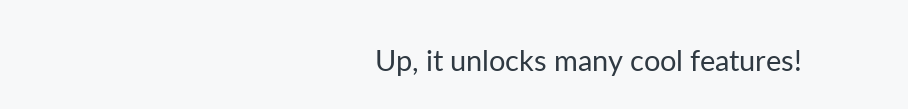Up, it unlocks many cool features!